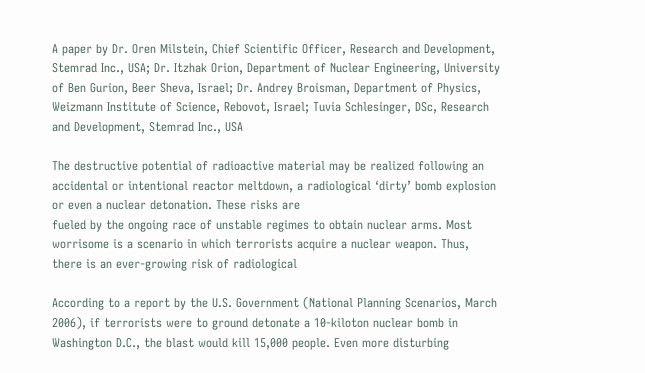A paper by Dr. Oren Milstein, Chief Scientific Officer, Research and Development, Stemrad Inc., USA; Dr. Itzhak Orion, Department of Nuclear Engineering, University of Ben Gurion, Beer Sheva, Israel; Dr. Andrey Broisman, Department of Physics, Weizmann Institute of Science, Rebovot, Israel; Tuvia Schlesinger, DSc, Research and Development, Stemrad Inc., USA

The destructive potential of radioactive material may be realized following an accidental or intentional reactor meltdown, a radiological ‘dirty’ bomb explosion or even a nuclear detonation. These risks are
fueled by the ongoing race of unstable regimes to obtain nuclear arms. Most worrisome is a scenario in which terrorists acquire a nuclear weapon. Thus, there is an ever-growing risk of radiological

According to a report by the U.S. Government (National Planning Scenarios, March 2006), if terrorists were to ground detonate a 10-kiloton nuclear bomb in Washington D.C., the blast would kill 15,000 people. Even more disturbing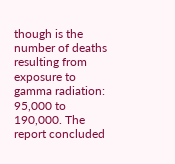though is the number of deaths resulting from exposure to gamma radiation: 95,000 to 190,000. The report concluded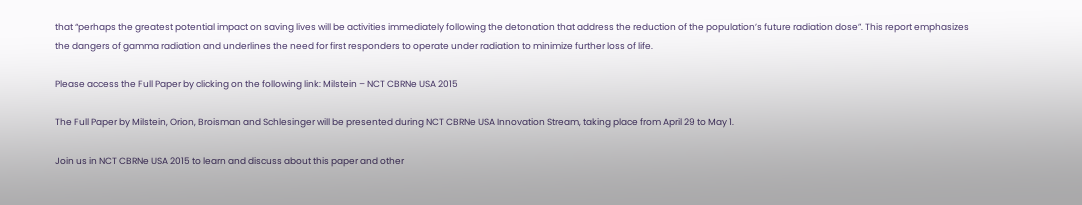that “perhaps the greatest potential impact on saving lives will be activities immediately following the detonation that address the reduction of the population’s future radiation dose”. This report emphasizes the dangers of gamma radiation and underlines the need for first responders to operate under radiation to minimize further loss of life.

Please access the Full Paper by clicking on the following link: Milstein – NCT CBRNe USA 2015

The Full Paper by Milstein, Orion, Broisman and Schlesinger will be presented during NCT CBRNe USA Innovation Stream, taking place from April 29 to May 1.

Join us in NCT CBRNe USA 2015 to learn and discuss about this paper and other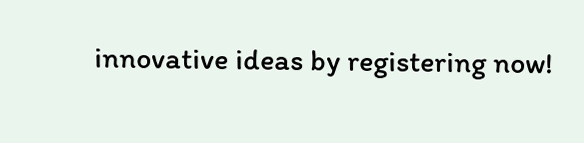innovative ideas by registering now!